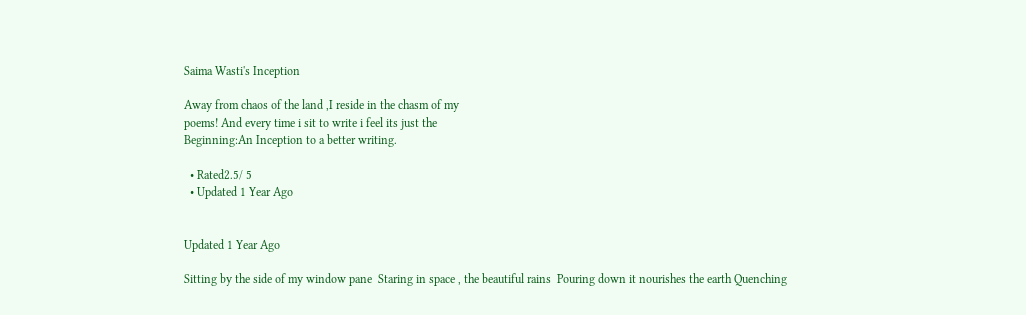Saima Wasti's Inception

Away from chaos of the land ,I reside in the chasm of my
poems! And every time i sit to write i feel its just the
Beginning:An Inception to a better writing.

  • Rated2.5/ 5
  • Updated 1 Year Ago


Updated 1 Year Ago

Sitting by the side of my window pane  Staring in space , the beautiful rains  Pouring down it nourishes the earth Quenching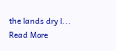the lands dry l...
Read More